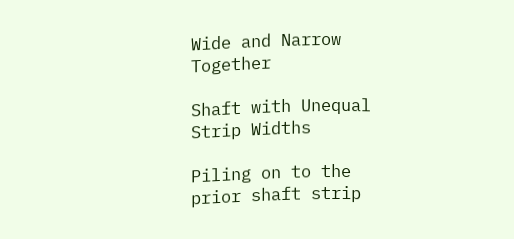Wide and Narrow Together

Shaft with Unequal Strip Widths

Piling on to the prior shaft strip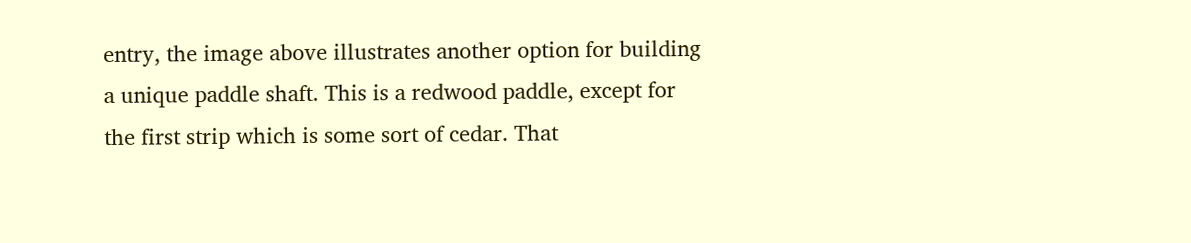entry, the image above illustrates another option for building a unique paddle shaft. This is a redwood paddle, except for the first strip which is some sort of cedar. That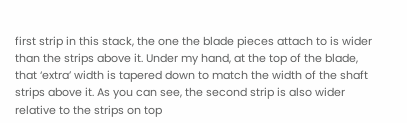first strip in this stack, the one the blade pieces attach to is wider than the strips above it. Under my hand, at the top of the blade, that ‘extra’ width is tapered down to match the width of the shaft strips above it. As you can see, the second strip is also wider relative to the strips on top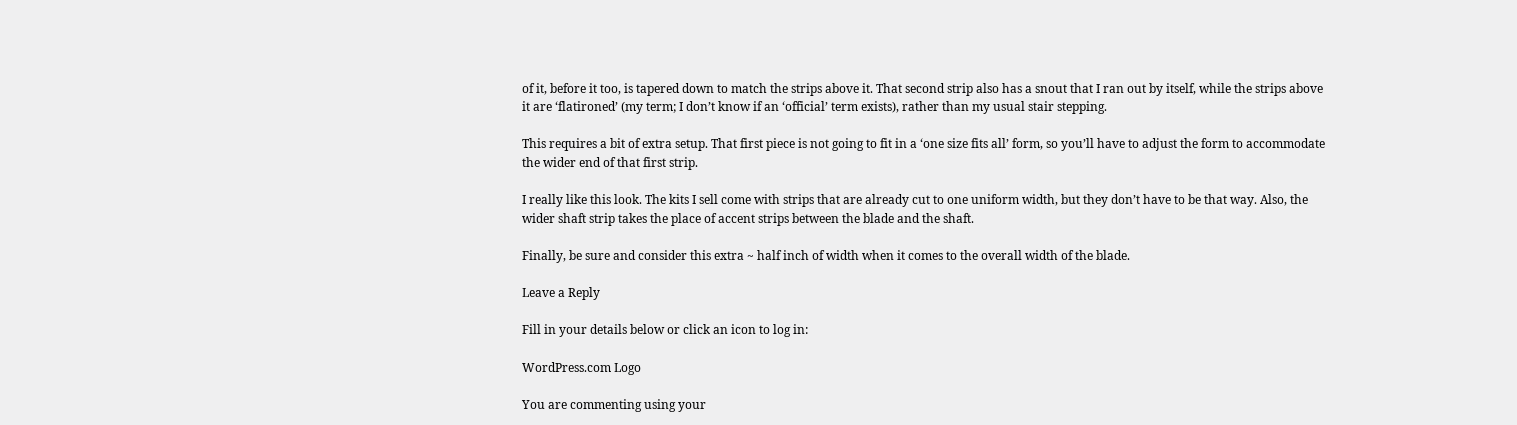of it, before it too, is tapered down to match the strips above it. That second strip also has a snout that I ran out by itself, while the strips above it are ‘flatironed’ (my term; I don’t know if an ‘official’ term exists), rather than my usual stair stepping.

This requires a bit of extra setup. That first piece is not going to fit in a ‘one size fits all’ form, so you’ll have to adjust the form to accommodate the wider end of that first strip.

I really like this look. The kits I sell come with strips that are already cut to one uniform width, but they don’t have to be that way. Also, the wider shaft strip takes the place of accent strips between the blade and the shaft.

Finally, be sure and consider this extra ~ half inch of width when it comes to the overall width of the blade.

Leave a Reply

Fill in your details below or click an icon to log in:

WordPress.com Logo

You are commenting using your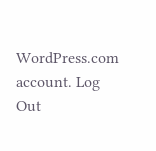WordPress.com account. Log Out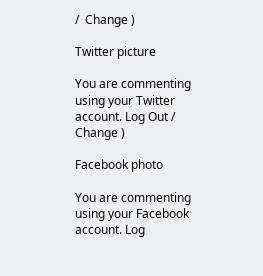/  Change )

Twitter picture

You are commenting using your Twitter account. Log Out /  Change )

Facebook photo

You are commenting using your Facebook account. Log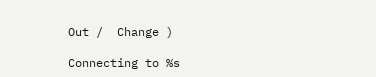Out /  Change )

Connecting to %s